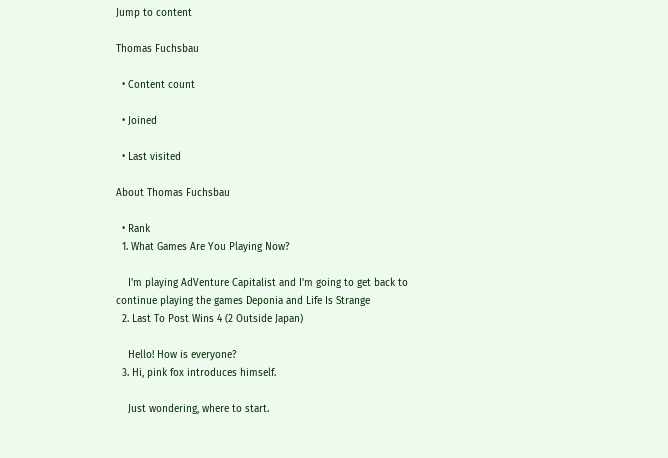Jump to content

Thomas Fuchsbau

  • Content count

  • Joined

  • Last visited

About Thomas Fuchsbau

  • Rank
  1. What Games Are You Playing Now?

    I'm playing AdVenture Capitalist and I'm going to get back to continue playing the games Deponia and Life Is Strange
  2. Last To Post Wins 4 (2 Outside Japan)

    Hello! How is everyone?
  3. Hi, pink fox introduces himself.

    Just wondering, where to start.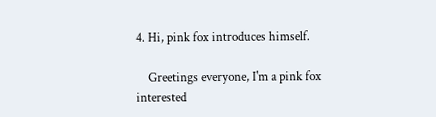4. Hi, pink fox introduces himself.

    Greetings everyone, I'm a pink fox interested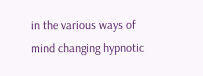in the various ways of mind changing hypnotic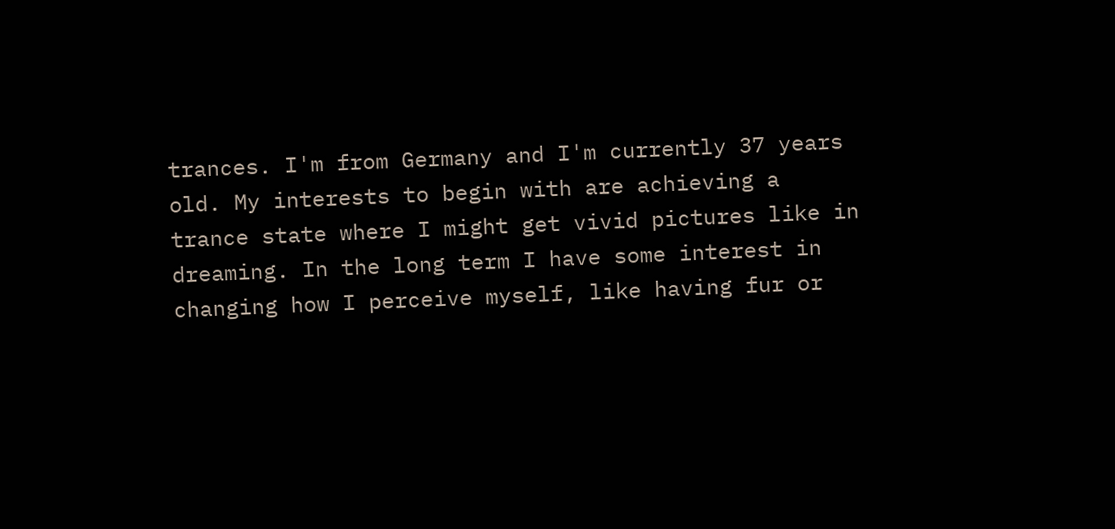trances. I'm from Germany and I'm currently 37 years old. My interests to begin with are achieving a trance state where I might get vivid pictures like in dreaming. In the long term I have some interest in changing how I perceive myself, like having fur or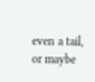even a tail, or maybe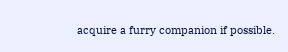acquire a furry companion if possible.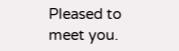Pleased to meet you.